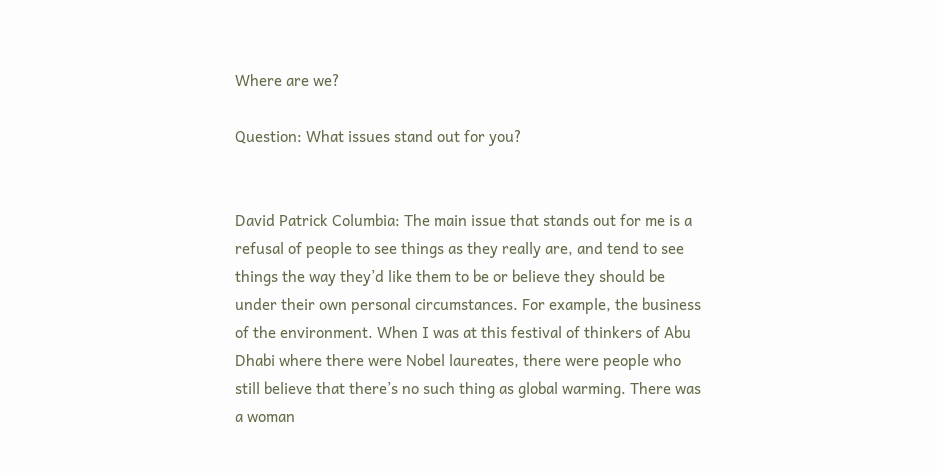Where are we?

Question: What issues stand out for you?


David Patrick Columbia: The main issue that stands out for me is a refusal of people to see things as they really are, and tend to see things the way they’d like them to be or believe they should be under their own personal circumstances. For example, the business of the environment. When I was at this festival of thinkers of Abu Dhabi where there were Nobel laureates, there were people who still believe that there’s no such thing as global warming. There was a woman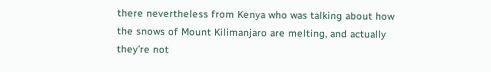there nevertheless from Kenya who was talking about how the snows of Mount Kilimanjaro are melting, and actually they’re not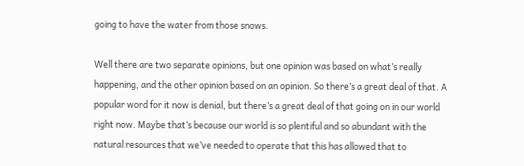going to have the water from those snows.

Well there are two separate opinions, but one opinion was based on what’s really happening, and the other opinion based on an opinion. So there’s a great deal of that. A popular word for it now is denial, but there’s a great deal of that going on in our world right now. Maybe that’s because our world is so plentiful and so abundant with the natural resources that we’ve needed to operate that this has allowed that to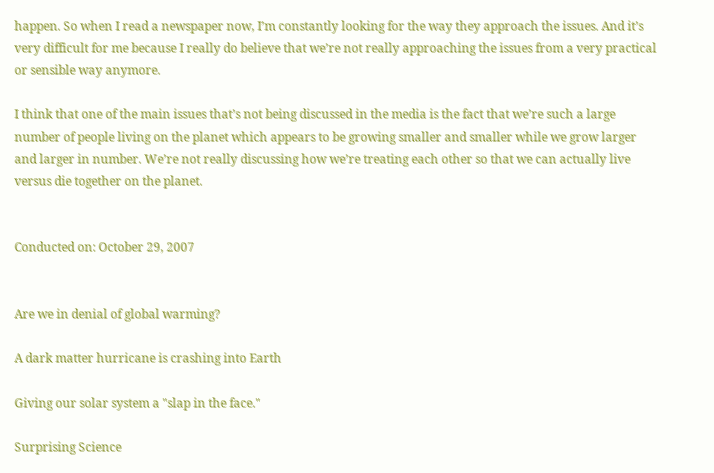happen. So when I read a newspaper now, I’m constantly looking for the way they approach the issues. And it’s very difficult for me because I really do believe that we’re not really approaching the issues from a very practical or sensible way anymore.

I think that one of the main issues that’s not being discussed in the media is the fact that we’re such a large number of people living on the planet which appears to be growing smaller and smaller while we grow larger and larger in number. We’re not really discussing how we’re treating each other so that we can actually live versus die together on the planet.


Conducted on: October 29, 2007


Are we in denial of global warming?

A dark matter hurricane is crashing into Earth

Giving our solar system a "slap in the face."

Surprising Science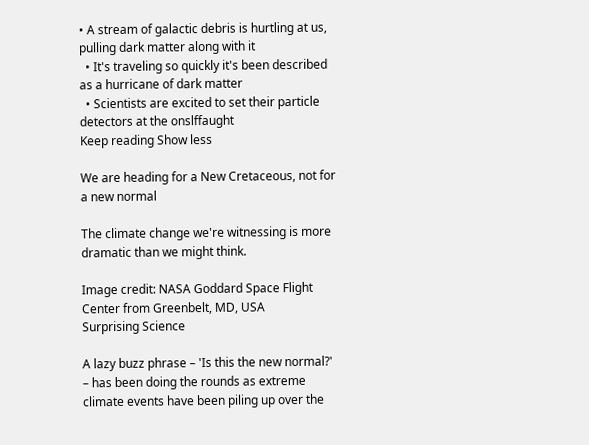• A stream of galactic debris is hurtling at us, pulling dark matter along with it
  • It's traveling so quickly it's been described as a hurricane of dark matter
  • Scientists are excited to set their particle detectors at the onslffaught
Keep reading Show less

We are heading for a New Cretaceous, not for a new normal

The climate change we're witnessing is more dramatic than we might think.

Image credit: NASA Goddard Space Flight Center from Greenbelt, MD, USA
Surprising Science

A lazy buzz phrase – 'Is this the new normal?' – has been doing the rounds as extreme climate events have been piling up over the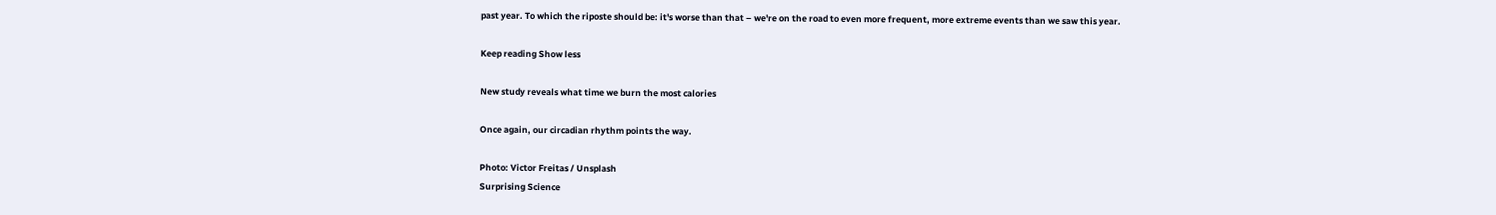past year. To which the riposte should be: it's worse than that – we're on the road to even more frequent, more extreme events than we saw this year.

Keep reading Show less

New study reveals what time we burn the most calories

Once again, our circadian rhythm points the way.

Photo: Victor Freitas / Unsplash
Surprising Science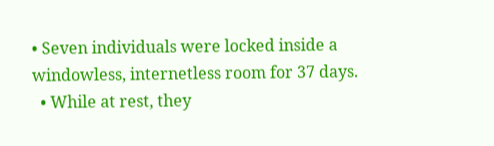• Seven individuals were locked inside a windowless, internetless room for 37 days.
  • While at rest, they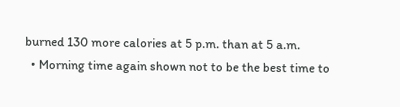burned 130 more calories at 5 p.m. than at 5 a.m.
  • Morning time again shown not to be the best time to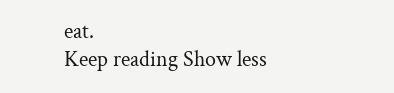eat.
Keep reading Show less